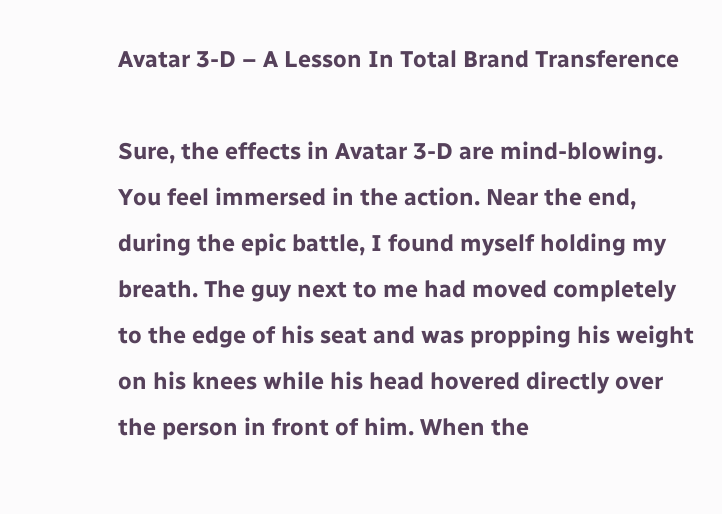Avatar 3-D – A Lesson In Total Brand Transference

Sure, the effects in Avatar 3-D are mind-blowing. You feel immersed in the action. Near the end, during the epic battle, I found myself holding my breath. The guy next to me had moved completely to the edge of his seat and was propping his weight on his knees while his head hovered directly over the person in front of him. When the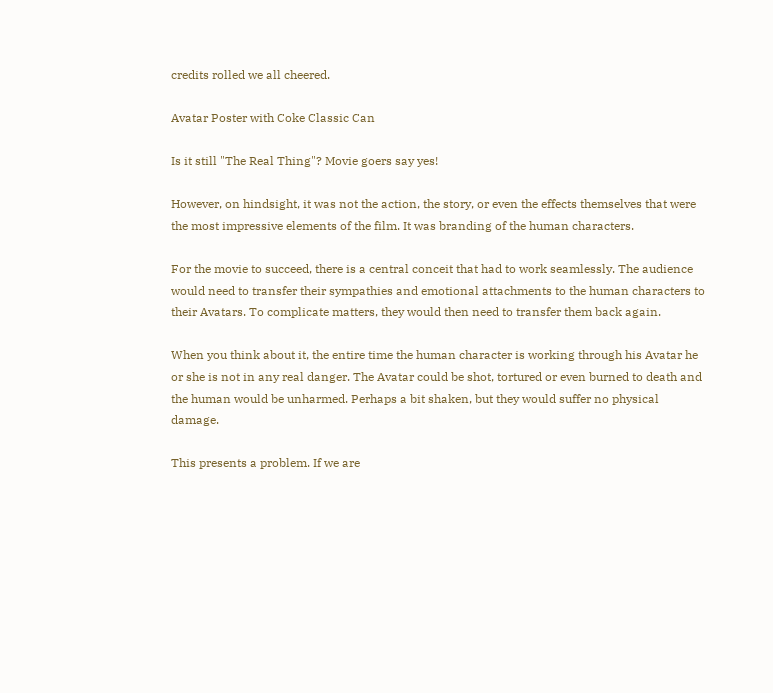credits rolled we all cheered.

Avatar Poster with Coke Classic Can

Is it still "The Real Thing"? Movie goers say yes!

However, on hindsight, it was not the action, the story, or even the effects themselves that were the most impressive elements of the film. It was branding of the human characters.

For the movie to succeed, there is a central conceit that had to work seamlessly. The audience would need to transfer their sympathies and emotional attachments to the human characters to their Avatars. To complicate matters, they would then need to transfer them back again.

When you think about it, the entire time the human character is working through his Avatar he or she is not in any real danger. The Avatar could be shot, tortured or even burned to death and the human would be unharmed. Perhaps a bit shaken, but they would suffer no physical damage.

This presents a problem. If we are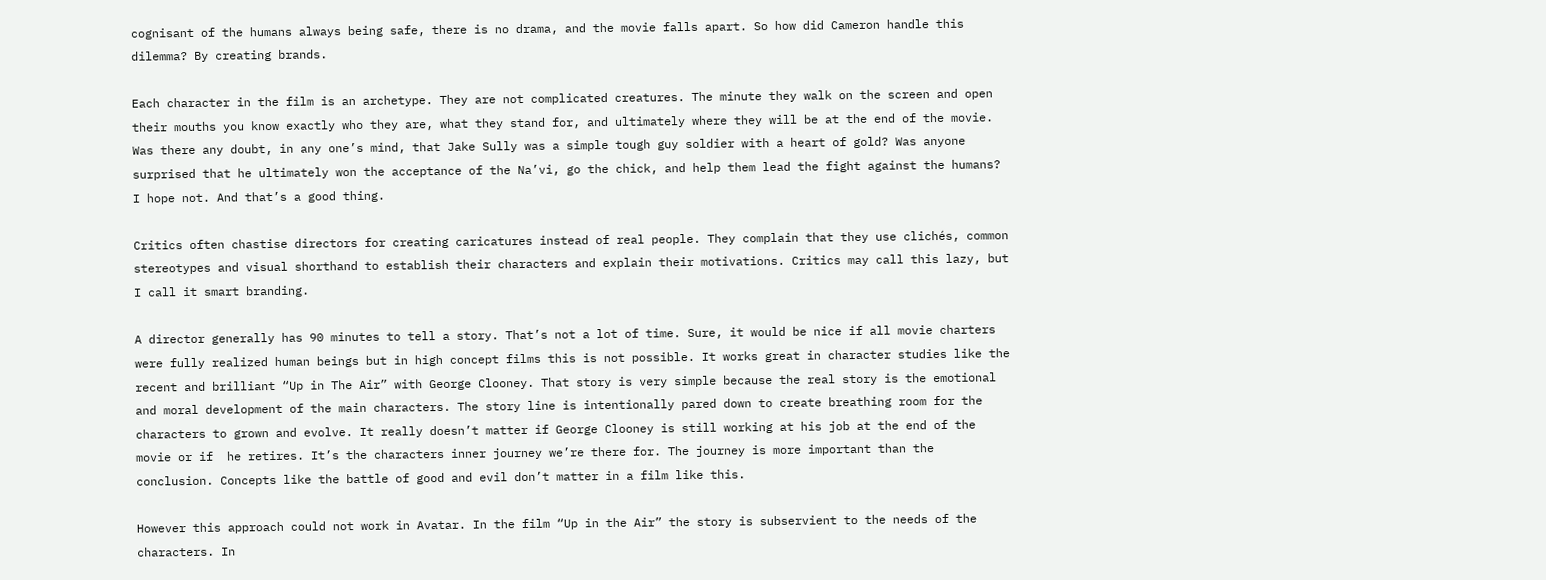cognisant of the humans always being safe, there is no drama, and the movie falls apart. So how did Cameron handle this dilemma? By creating brands.

Each character in the film is an archetype. They are not complicated creatures. The minute they walk on the screen and open their mouths you know exactly who they are, what they stand for, and ultimately where they will be at the end of the movie. Was there any doubt, in any one’s mind, that Jake Sully was a simple tough guy soldier with a heart of gold? Was anyone surprised that he ultimately won the acceptance of the Na’vi, go the chick, and help them lead the fight against the humans? I hope not. And that’s a good thing.

Critics often chastise directors for creating caricatures instead of real people. They complain that they use clichés, common stereotypes and visual shorthand to establish their characters and explain their motivations. Critics may call this lazy, but I call it smart branding.

A director generally has 90 minutes to tell a story. That’s not a lot of time. Sure, it would be nice if all movie charters were fully realized human beings but in high concept films this is not possible. It works great in character studies like the recent and brilliant “Up in The Air” with George Clooney. That story is very simple because the real story is the emotional and moral development of the main characters. The story line is intentionally pared down to create breathing room for the characters to grown and evolve. It really doesn’t matter if George Clooney is still working at his job at the end of the movie or if  he retires. It’s the characters inner journey we’re there for. The journey is more important than the conclusion. Concepts like the battle of good and evil don’t matter in a film like this.

However this approach could not work in Avatar. In the film “Up in the Air” the story is subservient to the needs of the characters. In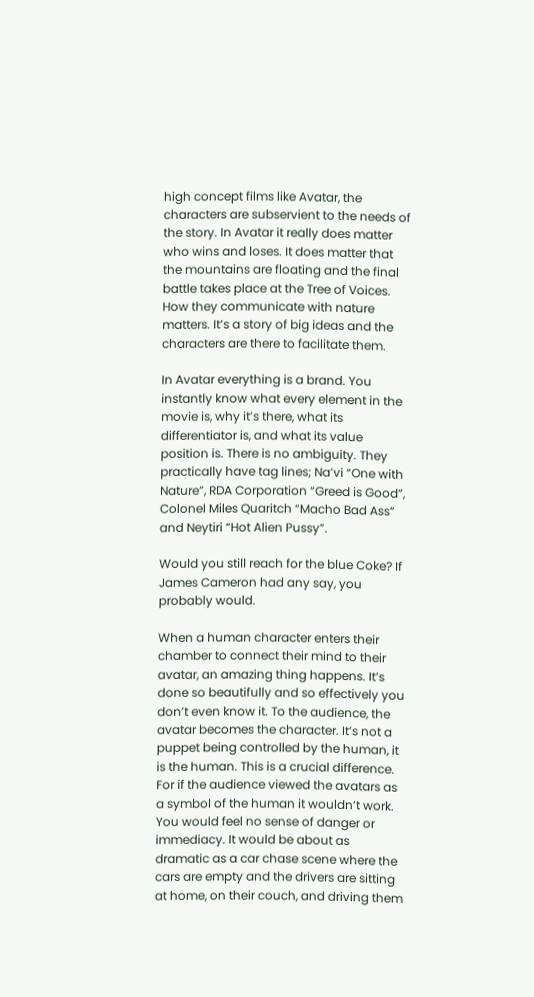high concept films like Avatar, the characters are subservient to the needs of the story. In Avatar it really does matter who wins and loses. It does matter that the mountains are floating and the final battle takes place at the Tree of Voices. How they communicate with nature matters. It’s a story of big ideas and the characters are there to facilitate them.

In Avatar everything is a brand. You instantly know what every element in the movie is, why it’s there, what its differentiator is, and what its value position is. There is no ambiguity. They practically have tag lines; Na’vi “One with Nature”, RDA Corporation “Greed is Good”,  Colonel Miles Quaritch “Macho Bad Ass” and Neytiri “Hot Alien Pussy”.

Would you still reach for the blue Coke? If James Cameron had any say, you probably would.

When a human character enters their chamber to connect their mind to their avatar, an amazing thing happens. It’s done so beautifully and so effectively you don’t even know it. To the audience, the avatar becomes the character. It’s not a puppet being controlled by the human, it is the human. This is a crucial difference. For if the audience viewed the avatars as a symbol of the human it wouldn’t work. You would feel no sense of danger or immediacy. It would be about as dramatic as a car chase scene where the cars are empty and the drivers are sitting at home, on their couch, and driving them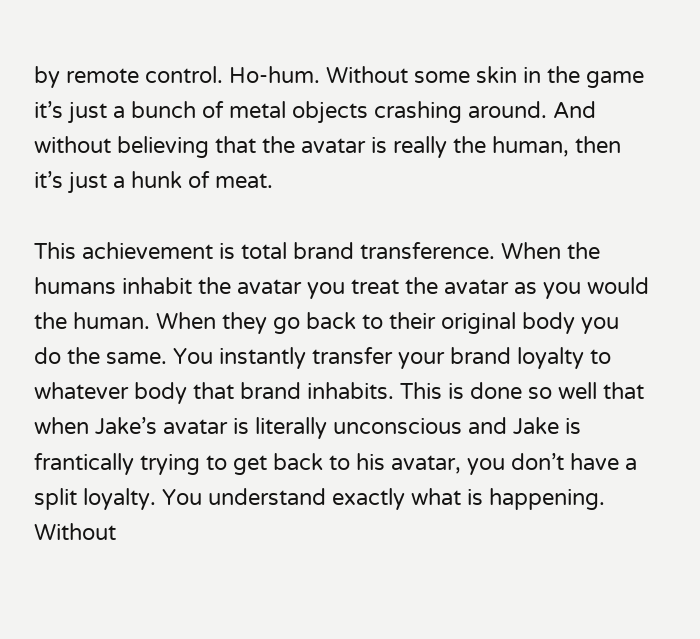by remote control. Ho-hum. Without some skin in the game it’s just a bunch of metal objects crashing around. And without believing that the avatar is really the human, then it’s just a hunk of meat.

This achievement is total brand transference. When the humans inhabit the avatar you treat the avatar as you would the human. When they go back to their original body you do the same. You instantly transfer your brand loyalty to whatever body that brand inhabits. This is done so well that when Jake’s avatar is literally unconscious and Jake is frantically trying to get back to his avatar, you don’t have a split loyalty. You understand exactly what is happening. Without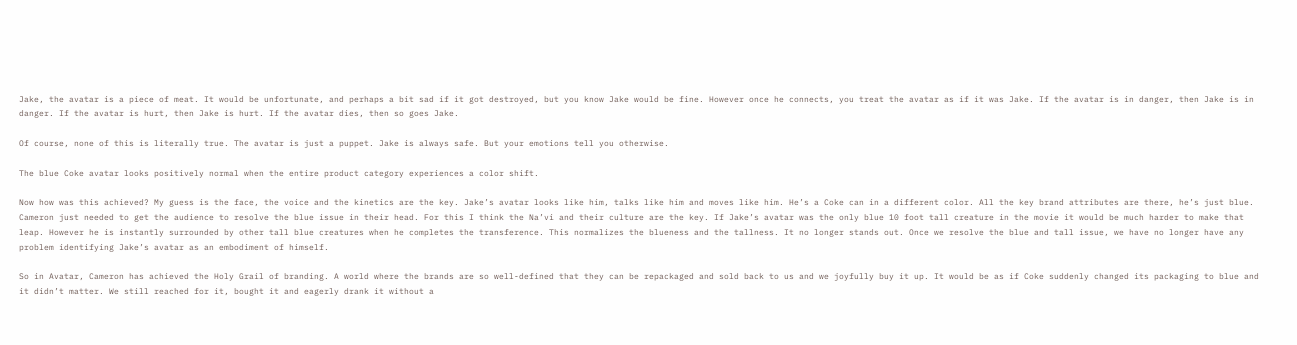Jake, the avatar is a piece of meat. It would be unfortunate, and perhaps a bit sad if it got destroyed, but you know Jake would be fine. However once he connects, you treat the avatar as if it was Jake. If the avatar is in danger, then Jake is in danger. If the avatar is hurt, then Jake is hurt. If the avatar dies, then so goes Jake.

Of course, none of this is literally true. The avatar is just a puppet. Jake is always safe. But your emotions tell you otherwise.

The blue Coke avatar looks positively normal when the entire product category experiences a color shift.

Now how was this achieved? My guess is the face, the voice and the kinetics are the key. Jake’s avatar looks like him, talks like him and moves like him. He’s a Coke can in a different color. All the key brand attributes are there, he’s just blue. Cameron just needed to get the audience to resolve the blue issue in their head. For this I think the Na’vi and their culture are the key. If Jake’s avatar was the only blue 10 foot tall creature in the movie it would be much harder to make that leap. However he is instantly surrounded by other tall blue creatures when he completes the transference. This normalizes the blueness and the tallness. It no longer stands out. Once we resolve the blue and tall issue, we have no longer have any problem identifying Jake’s avatar as an embodiment of himself.

So in Avatar, Cameron has achieved the Holy Grail of branding. A world where the brands are so well-defined that they can be repackaged and sold back to us and we joyfully buy it up. It would be as if Coke suddenly changed its packaging to blue and it didn’t matter. We still reached for it, bought it and eagerly drank it without a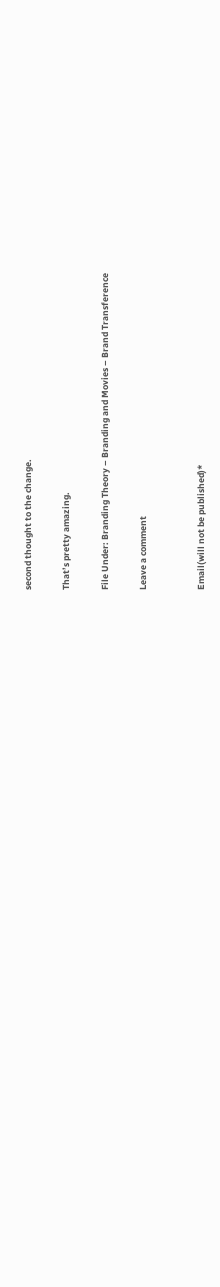second thought to the change.

That’s pretty amazing.

File Under: Branding Theory – Branding and Movies – Brand Transference

Leave a comment


Email(will not be published)*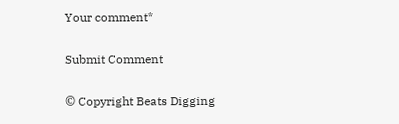Your comment*

Submit Comment

© Copyright Beats Digging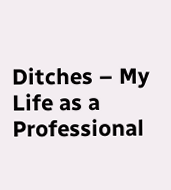Ditches – My Life as a Professional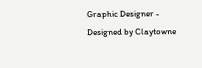Graphic Designer - Designed by Claytowne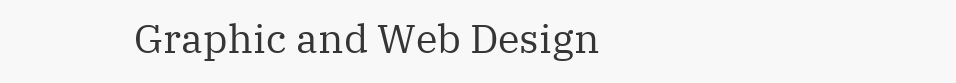Graphic and Web Design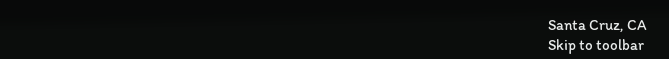Santa Cruz, CA
Skip to toolbar